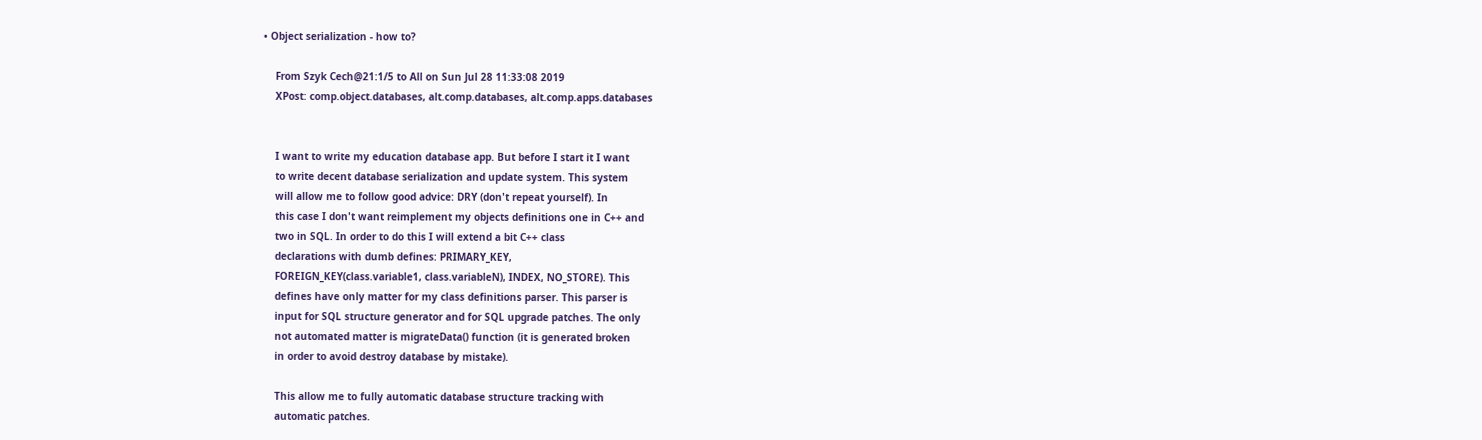• Object serialization - how to?

    From Szyk Cech@21:1/5 to All on Sun Jul 28 11:33:08 2019
    XPost: comp.object.databases, alt.comp.databases, alt.comp.apps.databases


    I want to write my education database app. But before I start it I want
    to write decent database serialization and update system. This system
    will allow me to follow good advice: DRY (don't repeat yourself). In
    this case I don't want reimplement my objects definitions one in C++ and
    two in SQL. In order to do this I will extend a bit C++ class
    declarations with dumb defines: PRIMARY_KEY,
    FOREIGN_KEY(class.variable1, class.variableN), INDEX, NO_STORE). This
    defines have only matter for my class definitions parser. This parser is
    input for SQL structure generator and for SQL upgrade patches. The only
    not automated matter is migrateData() function (it is generated broken
    in order to avoid destroy database by mistake).

    This allow me to fully automatic database structure tracking with
    automatic patches.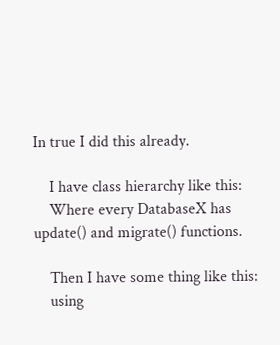In true I did this already.

    I have class hierarchy like this:
    Where every DatabaseX has update() and migrate() functions.

    Then I have some thing like this:
    using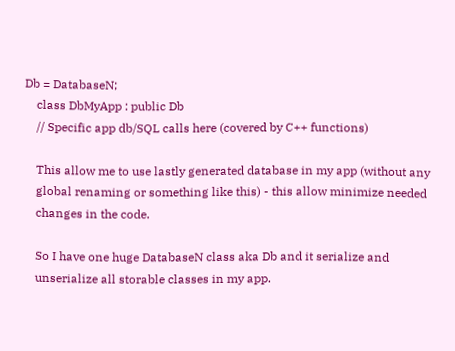Db = DatabaseN;
    class DbMyApp : public Db
    // Specific app db/SQL calls here (covered by C++ functions)

    This allow me to use lastly generated database in my app (without any
    global renaming or something like this) - this allow minimize needed
    changes in the code.

    So I have one huge DatabaseN class aka Db and it serialize and
    unserialize all storable classes in my app.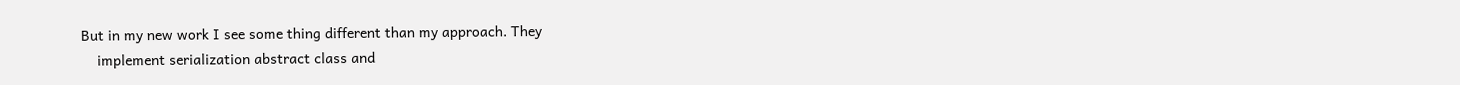But in my new work I see some thing different than my approach. They
    implement serialization abstract class and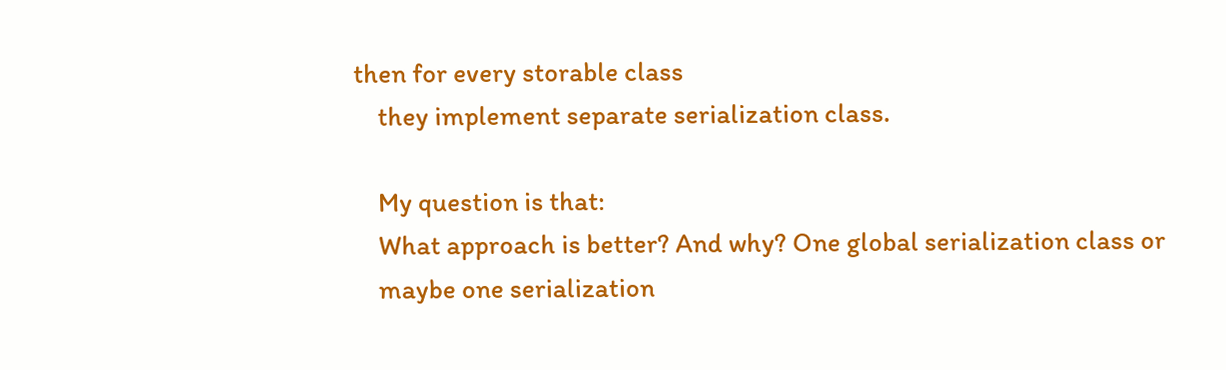then for every storable class
    they implement separate serialization class.

    My question is that:
    What approach is better? And why? One global serialization class or
    maybe one serialization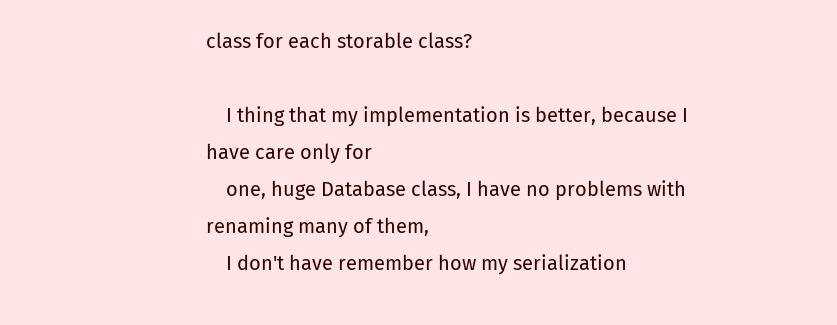class for each storable class?

    I thing that my implementation is better, because I have care only for
    one, huge Database class, I have no problems with renaming many of them,
    I don't have remember how my serialization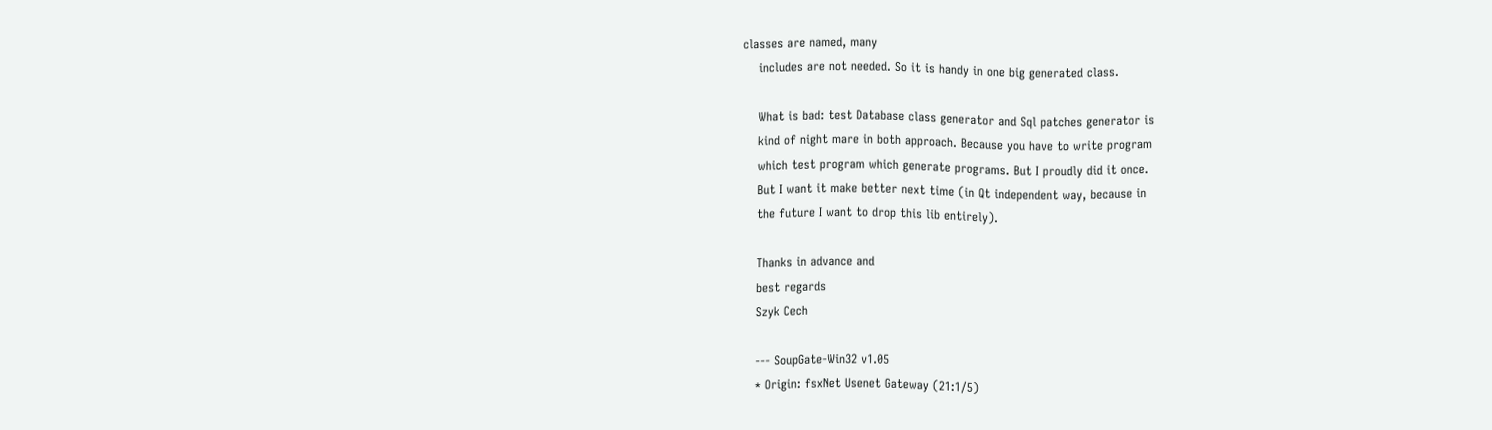classes are named, many
    includes are not needed. So it is handy in one big generated class.

    What is bad: test Database class generator and Sql patches generator is
    kind of night mare in both approach. Because you have to write program
    which test program which generate programs. But I proudly did it once.
    But I want it make better next time (in Qt independent way, because in
    the future I want to drop this lib entirely).

    Thanks in advance and
    best regards
    Szyk Cech

    --- SoupGate-Win32 v1.05
    * Origin: fsxNet Usenet Gateway (21:1/5)